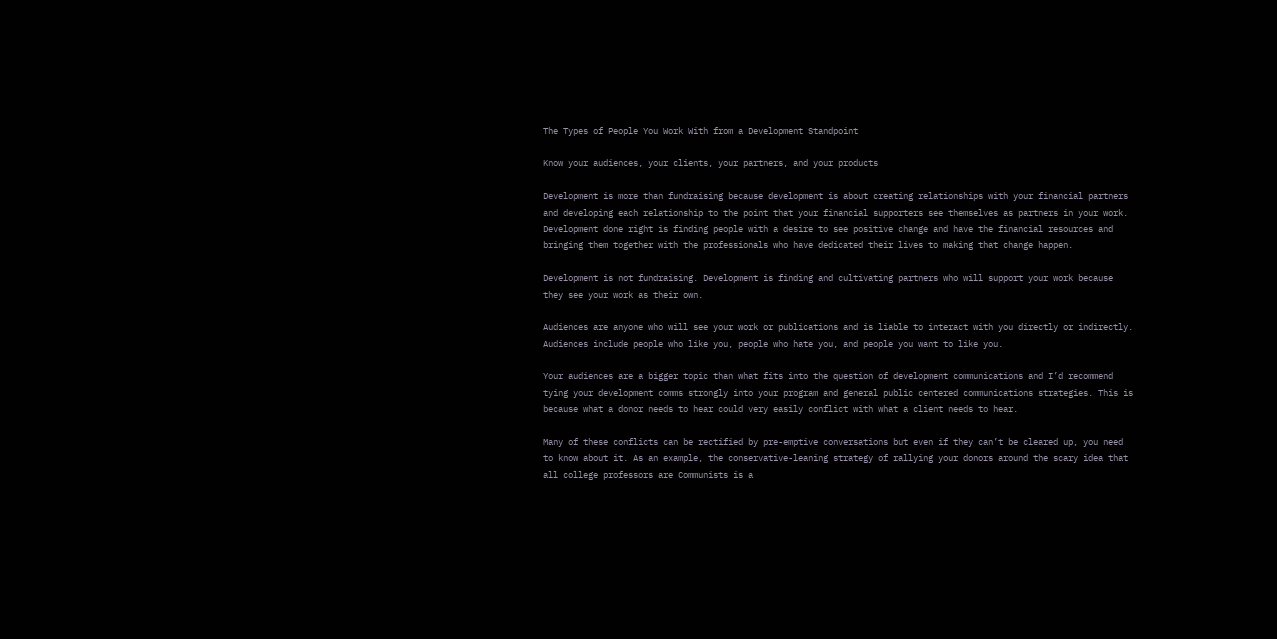The Types of People You Work With from a Development Standpoint

Know your audiences, your clients, your partners, and your products

Development is more than fundraising because development is about creating relationships with your financial partners and developing each relationship to the point that your financial supporters see themselves as partners in your work. Development done right is finding people with a desire to see positive change and have the financial resources and bringing them together with the professionals who have dedicated their lives to making that change happen.

Development is not fundraising. Development is finding and cultivating partners who will support your work because they see your work as their own.

Audiences are anyone who will see your work or publications and is liable to interact with you directly or indirectly.
Audiences include people who like you, people who hate you, and people you want to like you.

Your audiences are a bigger topic than what fits into the question of development communications and I’d recommend tying your development comms strongly into your program and general public centered communications strategies. This is because what a donor needs to hear could very easily conflict with what a client needs to hear.

Many of these conflicts can be rectified by pre-emptive conversations but even if they can’t be cleared up, you need to know about it. As an example, the conservative-leaning strategy of rallying your donors around the scary idea that all college professors are Communists is a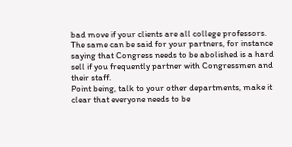bad move if your clients are all college professors. The same can be said for your partners, for instance saying that Congress needs to be abolished is a hard sell if you frequently partner with Congressmen and their staff.
Point being, talk to your other departments, make it clear that everyone needs to be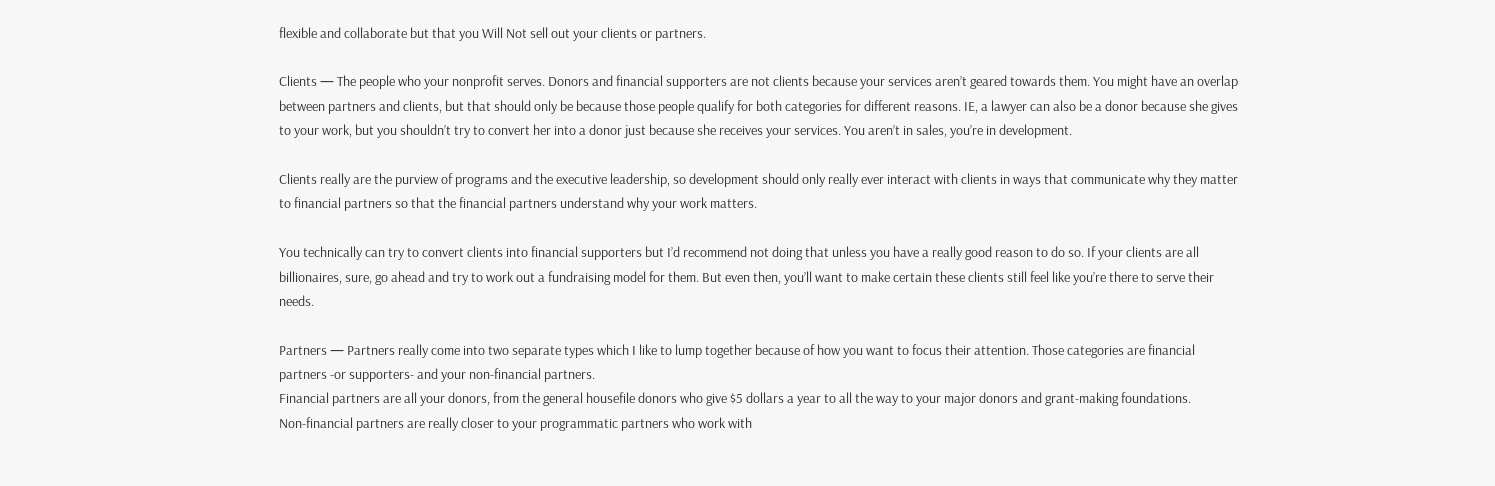flexible and collaborate but that you Will Not sell out your clients or partners.

Clients — The people who your nonprofit serves. Donors and financial supporters are not clients because your services aren’t geared towards them. You might have an overlap between partners and clients, but that should only be because those people qualify for both categories for different reasons. IE, a lawyer can also be a donor because she gives to your work, but you shouldn’t try to convert her into a donor just because she receives your services. You aren’t in sales, you’re in development.

Clients really are the purview of programs and the executive leadership, so development should only really ever interact with clients in ways that communicate why they matter to financial partners so that the financial partners understand why your work matters.

You technically can try to convert clients into financial supporters but I’d recommend not doing that unless you have a really good reason to do so. If your clients are all billionaires, sure, go ahead and try to work out a fundraising model for them. But even then, you’ll want to make certain these clients still feel like you’re there to serve their needs.

Partners — Partners really come into two separate types which I like to lump together because of how you want to focus their attention. Those categories are financial partners -or supporters- and your non-financial partners.
Financial partners are all your donors, from the general housefile donors who give $5 dollars a year to all the way to your major donors and grant-making foundations.
Non-financial partners are really closer to your programmatic partners who work with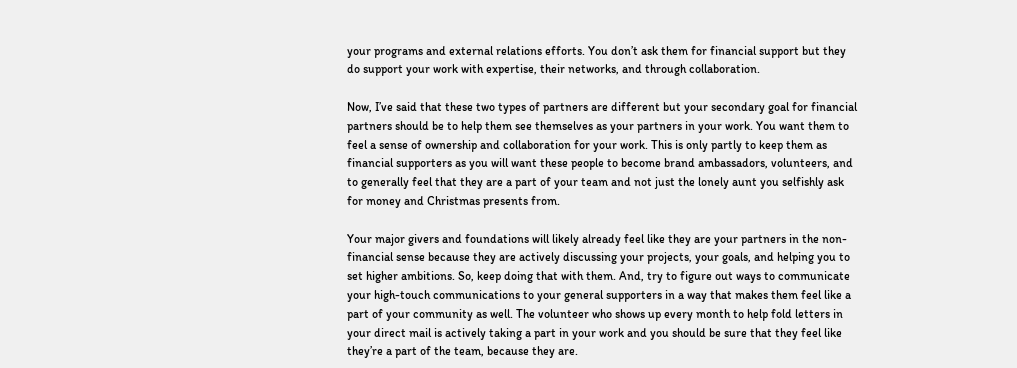your programs and external relations efforts. You don’t ask them for financial support but they do support your work with expertise, their networks, and through collaboration.

Now, I’ve said that these two types of partners are different but your secondary goal for financial partners should be to help them see themselves as your partners in your work. You want them to feel a sense of ownership and collaboration for your work. This is only partly to keep them as financial supporters as you will want these people to become brand ambassadors, volunteers, and to generally feel that they are a part of your team and not just the lonely aunt you selfishly ask for money and Christmas presents from.

Your major givers and foundations will likely already feel like they are your partners in the non-financial sense because they are actively discussing your projects, your goals, and helping you to set higher ambitions. So, keep doing that with them. And, try to figure out ways to communicate your high-touch communications to your general supporters in a way that makes them feel like a part of your community as well. The volunteer who shows up every month to help fold letters in your direct mail is actively taking a part in your work and you should be sure that they feel like they’re a part of the team, because they are.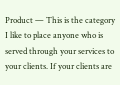Product — This is the category I like to place anyone who is served through your services to your clients. If your clients are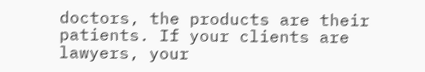doctors, the products are their patients. If your clients are lawyers, your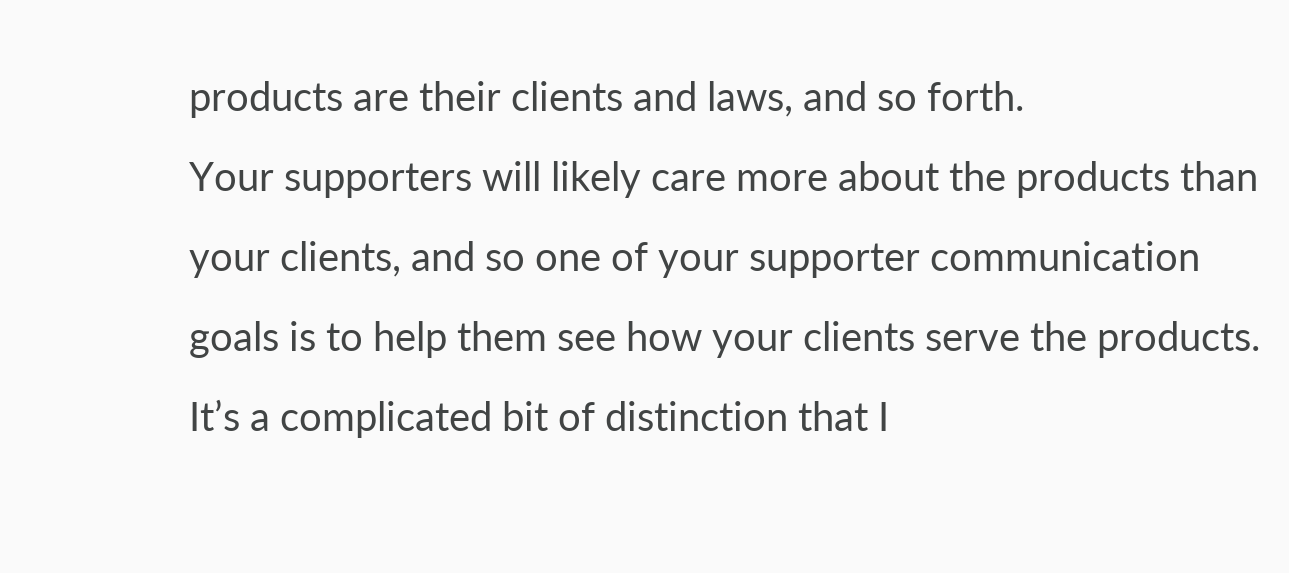products are their clients and laws, and so forth.
Your supporters will likely care more about the products than your clients, and so one of your supporter communication goals is to help them see how your clients serve the products.
It’s a complicated bit of distinction that I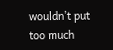wouldn’t put too much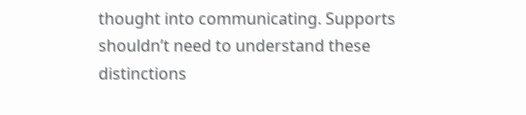thought into communicating. Supports shouldn’t need to understand these distinctions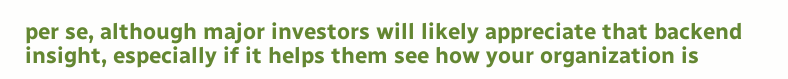per se, although major investors will likely appreciate that backend insight, especially if it helps them see how your organization is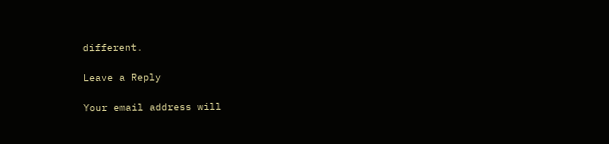different.

Leave a Reply

Your email address will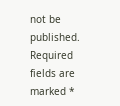not be published. Required fields are marked *